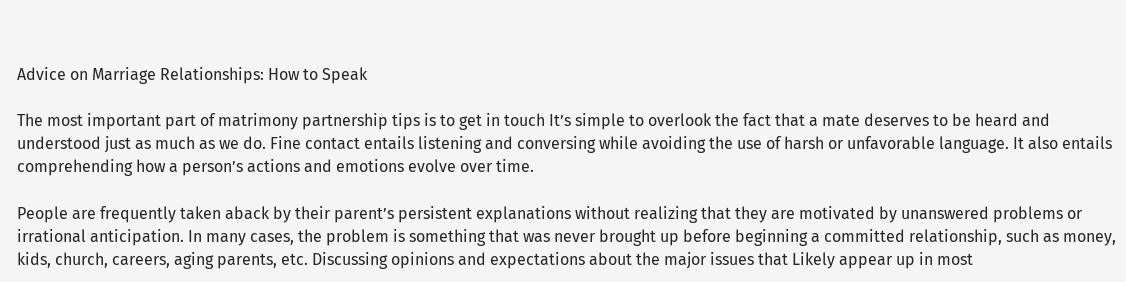Advice on Marriage Relationships: How to Speak

The most important part of matrimony partnership tips is to get in touch It’s simple to overlook the fact that a mate deserves to be heard and understood just as much as we do. Fine contact entails listening and conversing while avoiding the use of harsh or unfavorable language. It also entails comprehending how a person’s actions and emotions evolve over time.

People are frequently taken aback by their parent’s persistent explanations without realizing that they are motivated by unanswered problems or irrational anticipation. In many cases, the problem is something that was never brought up before beginning a committed relationship, such as money, kids, church, careers, aging parents, etc. Discussing opinions and expectations about the major issues that Likely appear up in most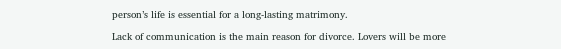person’s life is essential for a long-lasting matrimony.

Lack of communication is the main reason for divorce. Lovers will be more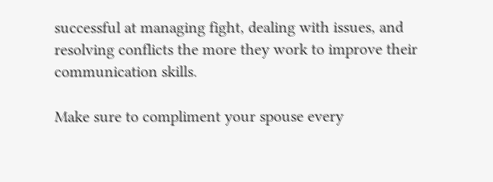successful at managing fight, dealing with issues, and resolving conflicts the more they work to improve their communication skills.

Make sure to compliment your spouse every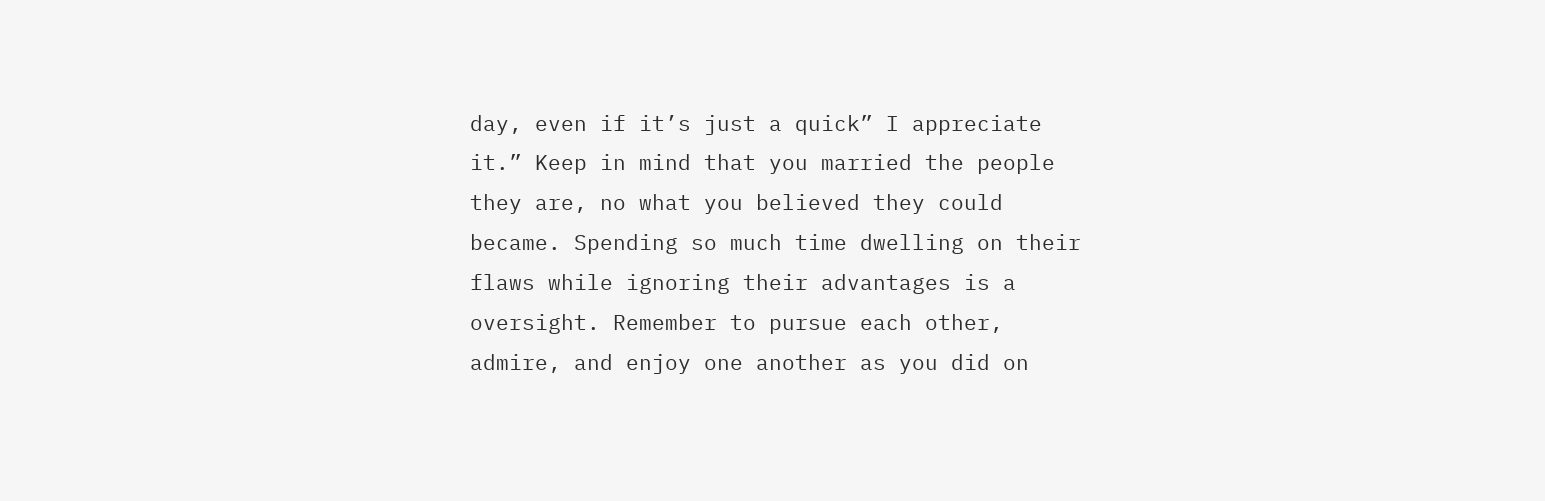day, even if it’s just a quick” I appreciate it.” Keep in mind that you married the people they are, no what you believed they could became. Spending so much time dwelling on their flaws while ignoring their advantages is a oversight. Remember to pursue each other, admire, and enjoy one another as you did on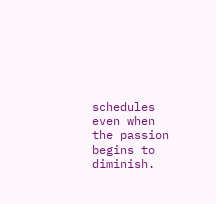schedules even when the passion begins to diminish.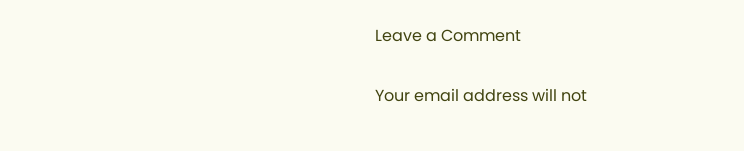Leave a Comment

Your email address will not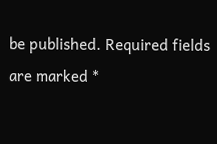be published. Required fields are marked *